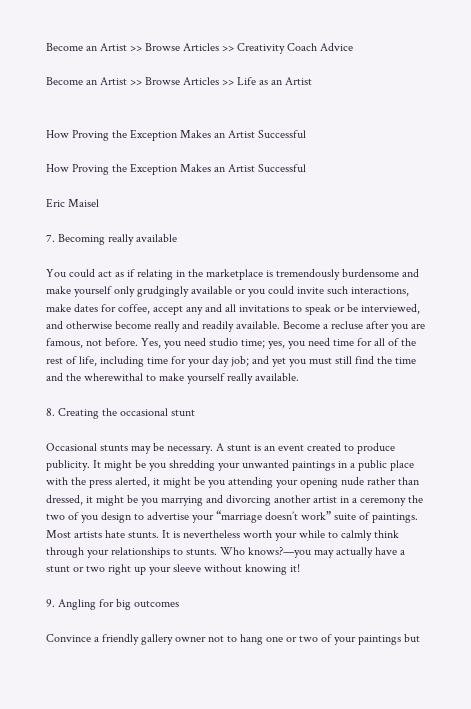Become an Artist >> Browse Articles >> Creativity Coach Advice

Become an Artist >> Browse Articles >> Life as an Artist


How Proving the Exception Makes an Artist Successful

How Proving the Exception Makes an Artist Successful

Eric Maisel

7. Becoming really available

You could act as if relating in the marketplace is tremendously burdensome and make yourself only grudgingly available or you could invite such interactions, make dates for coffee, accept any and all invitations to speak or be interviewed, and otherwise become really and readily available. Become a recluse after you are famous, not before. Yes, you need studio time; yes, you need time for all of the rest of life, including time for your day job; and yet you must still find the time and the wherewithal to make yourself really available.

8. Creating the occasional stunt

Occasional stunts may be necessary. A stunt is an event created to produce publicity. It might be you shredding your unwanted paintings in a public place with the press alerted, it might be you attending your opening nude rather than dressed, it might be you marrying and divorcing another artist in a ceremony the two of you design to advertise your “marriage doesn’t work” suite of paintings. Most artists hate stunts. It is nevertheless worth your while to calmly think through your relationships to stunts. Who knows?—you may actually have a stunt or two right up your sleeve without knowing it!

9. Angling for big outcomes

Convince a friendly gallery owner not to hang one or two of your paintings but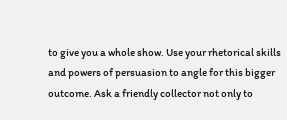to give you a whole show. Use your rhetorical skills and powers of persuasion to angle for this bigger outcome. Ask a friendly collector not only to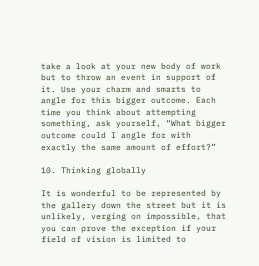take a look at your new body of work but to throw an event in support of it. Use your charm and smarts to angle for this bigger outcome. Each time you think about attempting something, ask yourself, “What bigger outcome could I angle for with exactly the same amount of effort?”

10. Thinking globally

It is wonderful to be represented by the gallery down the street but it is unlikely, verging on impossible, that you can prove the exception if your field of vision is limited to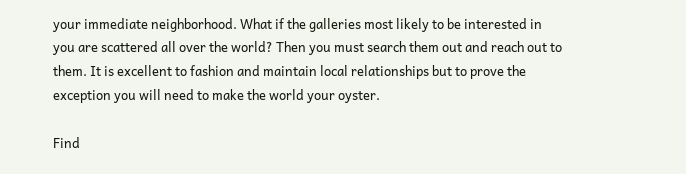your immediate neighborhood. What if the galleries most likely to be interested in you are scattered all over the world? Then you must search them out and reach out to them. It is excellent to fashion and maintain local relationships but to prove the exception you will need to make the world your oyster.

Find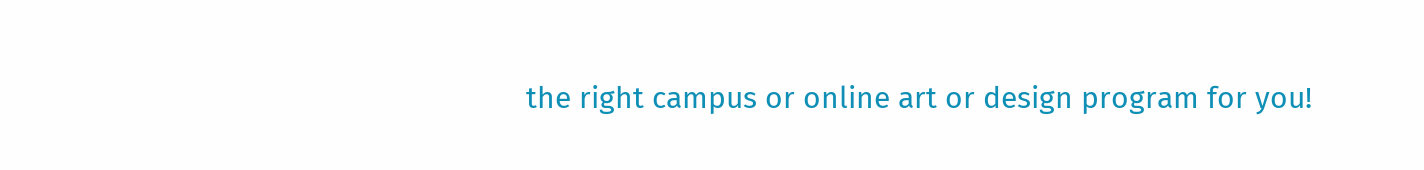the right campus or online art or design program for you!